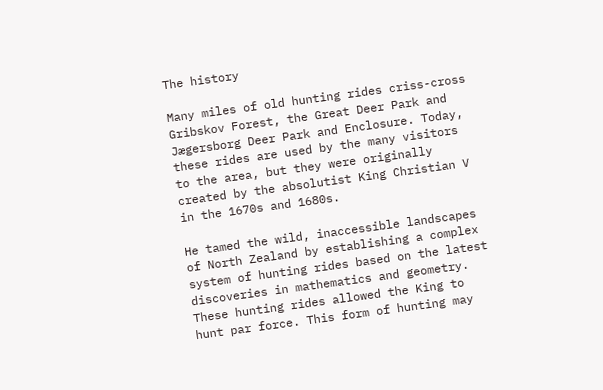The history

Many miles of old hunting rides criss-cross Gribskov Forest, the Great Deer Park and Jægersborg Deer Park and Enclosure. Today, these rides are used by the many visitors to the area, but they were originally created by the absolutist King Christian V in the 1670s and 1680s.

He tamed the wild, inaccessible landscapes of North Zealand by establishing a complex system of hunting rides based on the latest discoveries in mathematics and geometry. These hunting rides allowed the King to hunt par force. This form of hunting may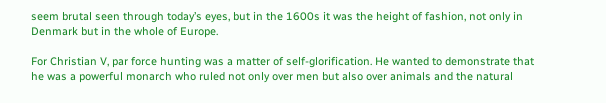seem brutal seen through today’s eyes, but in the 1600s it was the height of fashion, not only in Denmark but in the whole of Europe.

For Christian V, par force hunting was a matter of self-glorification. He wanted to demonstrate that he was a powerful monarch who ruled not only over men but also over animals and the natural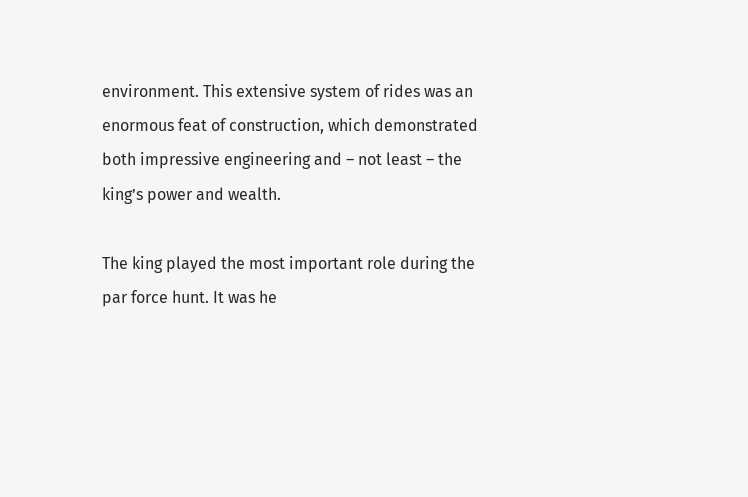environment. This extensive system of rides was an enormous feat of construction, which demonstrated both impressive engineering and – not least – the king’s power and wealth.

The king played the most important role during the par force hunt. It was he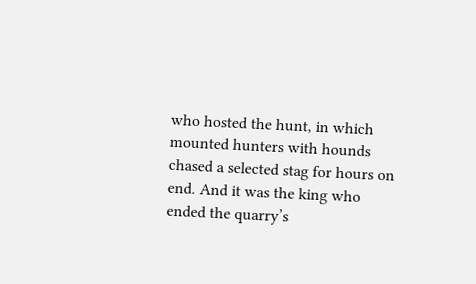who hosted the hunt, in which mounted hunters with hounds chased a selected stag for hours on end. And it was the king who ended the quarry’s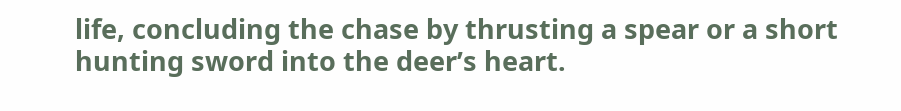life, concluding the chase by thrusting a spear or a short hunting sword into the deer’s heart.